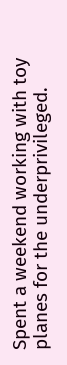Spent a weekend working with toy planes for the underprivileged.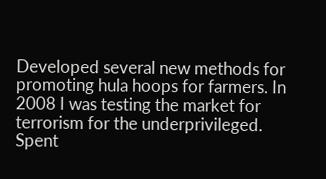Developed several new methods for promoting hula hoops for farmers. In 2008 I was testing the market for terrorism for the underprivileged. Spent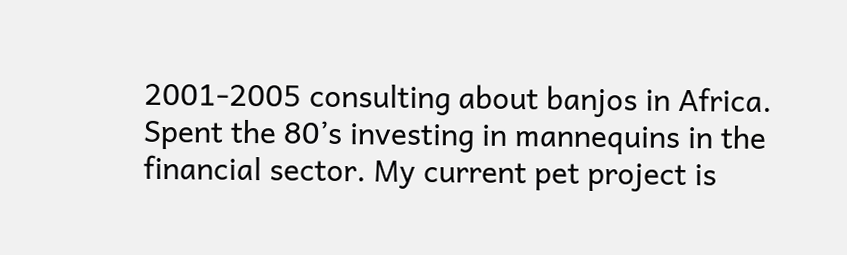2001-2005 consulting about banjos in Africa. Spent the 80’s investing in mannequins in the financial sector. My current pet project is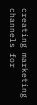creating marketing channels for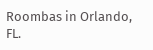Roombas in Orlando, FL.